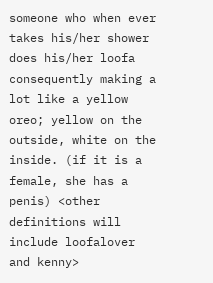someone who when ever takes his/her shower does his/her loofa consequently making a lot like a yellow oreo; yellow on the outside, white on the inside. (if it is a female, she has a penis) <other definitions will include loofalover and kenny>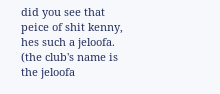did you see that peice of shit kenny, hes such a jeloofa.
(the club's name is the jeloofa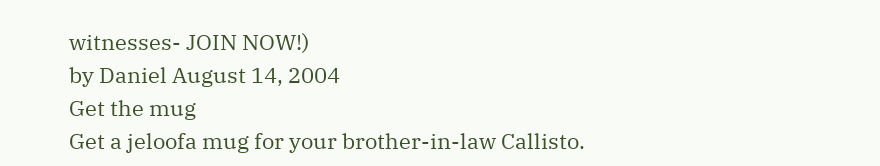witnesses- JOIN NOW!)
by Daniel August 14, 2004
Get the mug
Get a jeloofa mug for your brother-in-law Callisto.